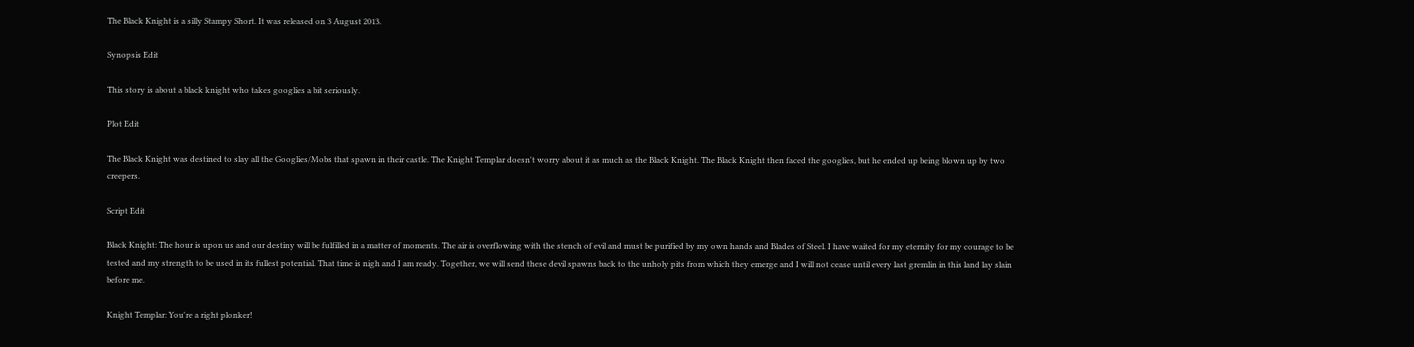The Black Knight is a silly Stampy Short. It was released on 3 August 2013.

Synopsis Edit

This story is about a black knight who takes googlies a bit seriously.

Plot Edit

The Black Knight was destined to slay all the Googlies/Mobs that spawn in their castle. The Knight Templar doesn't worry about it as much as the Black Knight. The Black Knight then faced the googlies, but he ended up being blown up by two creepers.

Script Edit

Black Knight: The hour is upon us and our destiny will be fulfilled in a matter of moments. The air is overflowing with the stench of evil and must be purified by my own hands and Blades of Steel. I have waited for my eternity for my courage to be tested and my strength to be used in its fullest potential. That time is nigh and I am ready. Together, we will send these devil spawns back to the unholy pits from which they emerge and I will not cease until every last gremlin in this land lay slain before me.

Knight Templar: You're a right plonker!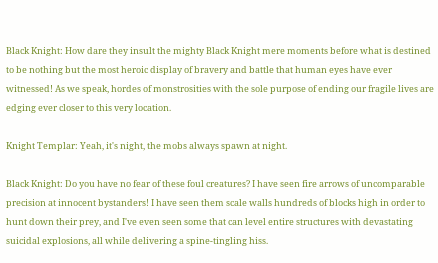Black Knight: How dare they insult the mighty Black Knight mere moments before what is destined to be nothing but the most heroic display of bravery and battle that human eyes have ever witnessed! As we speak, hordes of monstrosities with the sole purpose of ending our fragile lives are edging ever closer to this very location.

Knight Templar: Yeah, it's night, the mobs always spawn at night.

Black Knight: Do you have no fear of these foul creatures? I have seen fire arrows of uncomparable precision at innocent bystanders! I have seen them scale walls hundreds of blocks high in order to hunt down their prey, and I've even seen some that can level entire structures with devastating suicidal explosions, all while delivering a spine-tingling hiss.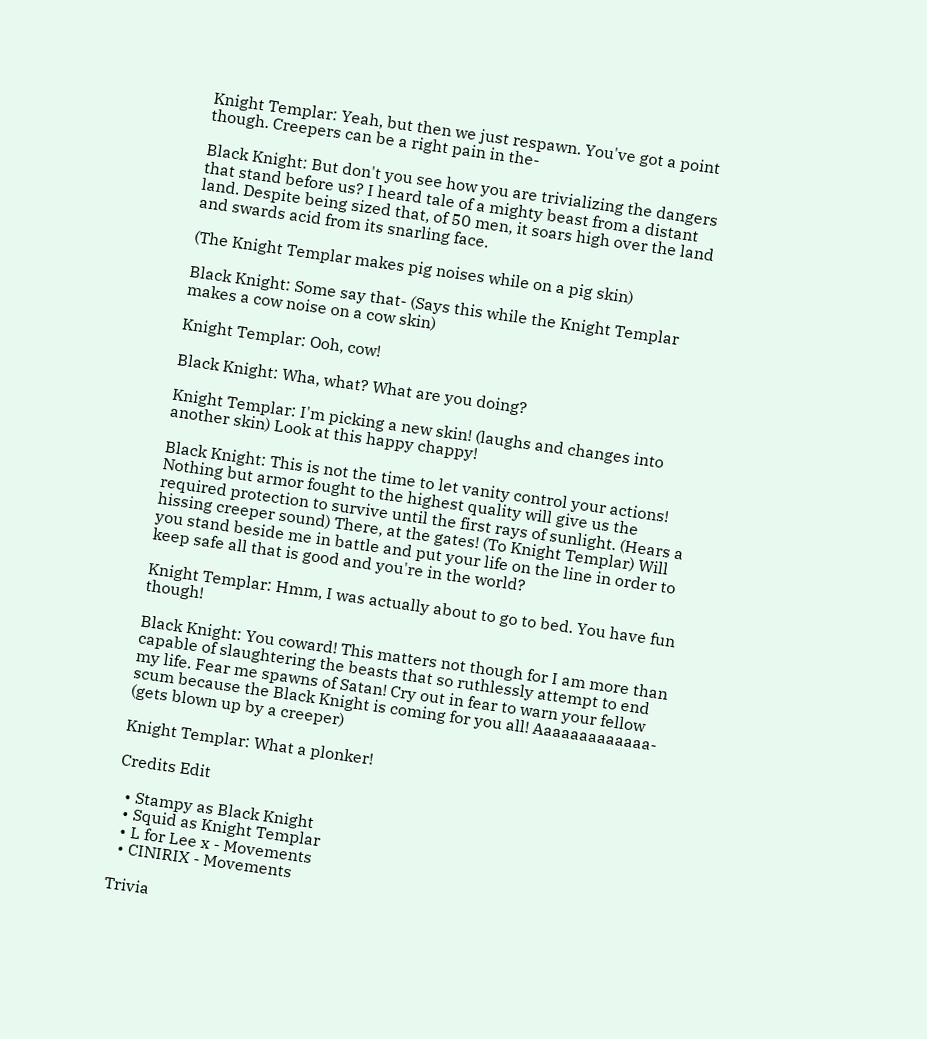Knight Templar: Yeah, but then we just respawn. You've got a point though. Creepers can be a right pain in the-

Black Knight: But don't you see how you are trivializing the dangers that stand before us? I heard tale of a mighty beast from a distant land. Despite being sized that, of 50 men, it soars high over the land and swards acid from its snarling face.

(The Knight Templar makes pig noises while on a pig skin)

Black Knight: Some say that- (Says this while the Knight Templar makes a cow noise on a cow skin)

Knight Templar: Ooh, cow!

Black Knight: Wha, what? What are you doing?

Knight Templar: I'm picking a new skin! (laughs and changes into another skin) Look at this happy chappy!

Black Knight: This is not the time to let vanity control your actions! Nothing but armor fought to the highest quality will give us the required protection to survive until the first rays of sunlight. (Hears a hissing creeper sound) There, at the gates! (To Knight Templar) Will you stand beside me in battle and put your life on the line in order to keep safe all that is good and you're in the world?

Knight Templar: Hmm, I was actually about to go to bed. You have fun though!

Black Knight: You coward! This matters not though for I am more than capable of slaughtering the beasts that so ruthlessly attempt to end my life. Fear me spawns of Satan! Cry out in fear to warn your fellow scum because the Black Knight is coming for you all! Aaaaaaaaaaaaa- (gets blown up by a creeper)

Knight Templar: What a plonker!

Credits Edit

  • Stampy as Black Knight
  • Squid as Knight Templar
  • L for Lee x - Movements
  • CINIRIX - Movements

Trivia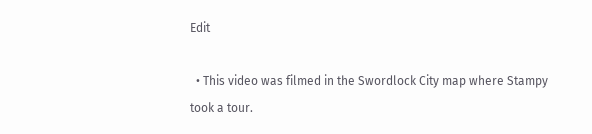Edit

  • This video was filmed in the Swordlock City map where Stampy took a tour.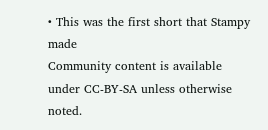• This was the first short that Stampy made
Community content is available under CC-BY-SA unless otherwise noted.